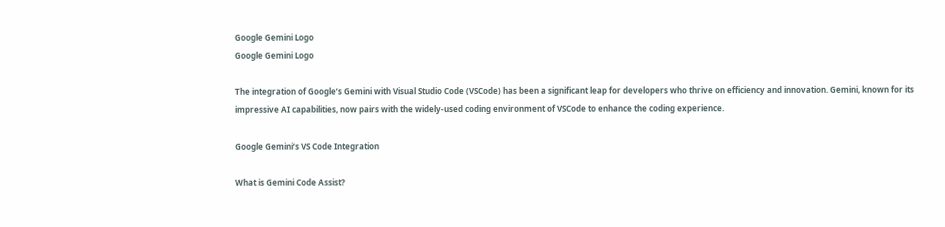Google Gemini Logo
Google Gemini Logo

The integration of Google’s Gemini with Visual Studio Code (VSCode) has been a significant leap for developers who thrive on efficiency and innovation. Gemini, known for its impressive AI capabilities, now pairs with the widely-used coding environment of VSCode to enhance the coding experience.

Google Gemini’s VS Code Integration

What is Gemini Code Assist?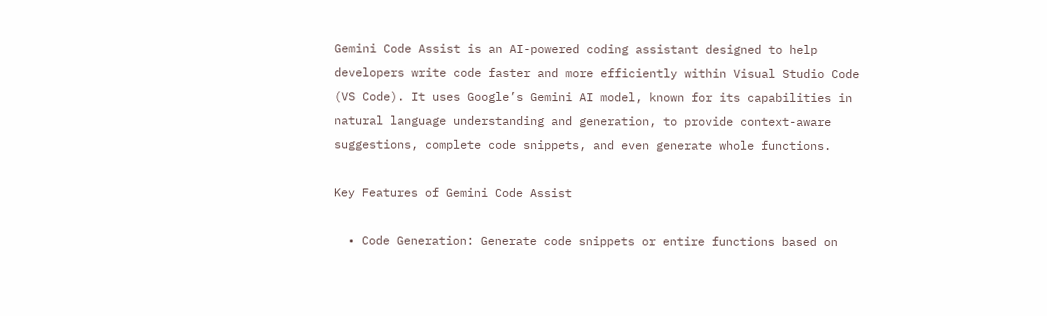Gemini Code Assist is an AI-powered coding assistant designed to help developers write code faster and more efficiently within Visual Studio Code (VS Code). It uses Google’s Gemini AI model, known for its capabilities in natural language understanding and generation, to provide context-aware suggestions, complete code snippets, and even generate whole functions.

Key Features of Gemini Code Assist

  • Code Generation: Generate code snippets or entire functions based on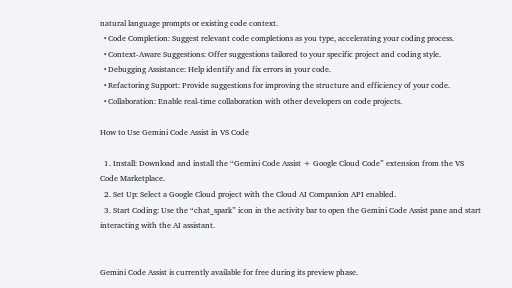natural language prompts or existing code context.
  • Code Completion: Suggest relevant code completions as you type, accelerating your coding process.
  • Context-Aware Suggestions: Offer suggestions tailored to your specific project and coding style.
  • Debugging Assistance: Help identify and fix errors in your code.
  • Refactoring Support: Provide suggestions for improving the structure and efficiency of your code.
  • Collaboration: Enable real-time collaboration with other developers on code projects.

How to Use Gemini Code Assist in VS Code

  1. Install: Download and install the “Gemini Code Assist + Google Cloud Code” extension from the VS Code Marketplace.
  2. Set Up: Select a Google Cloud project with the Cloud AI Companion API enabled.
  3. Start Coding: Use the “chat_spark” icon in the activity bar to open the Gemini Code Assist pane and start interacting with the AI assistant.


Gemini Code Assist is currently available for free during its preview phase.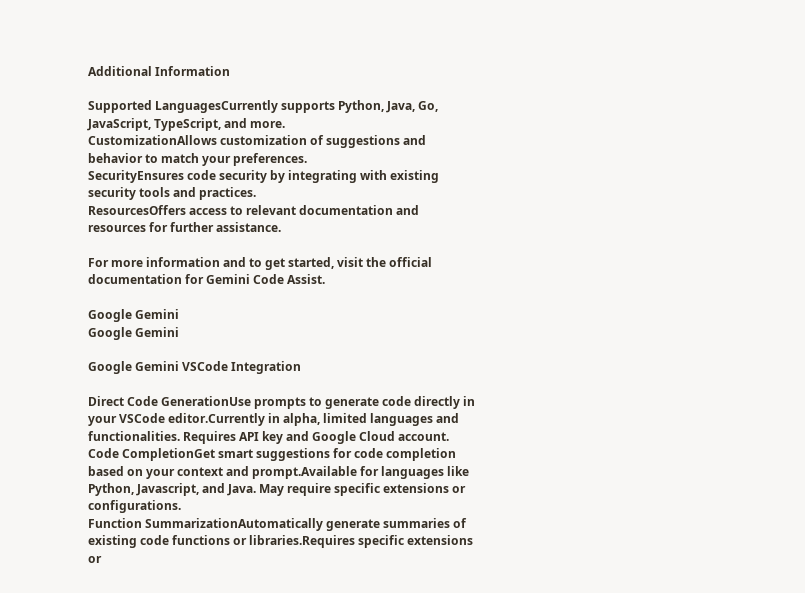Additional Information

Supported LanguagesCurrently supports Python, Java, Go, JavaScript, TypeScript, and more.
CustomizationAllows customization of suggestions and behavior to match your preferences.
SecurityEnsures code security by integrating with existing security tools and practices.
ResourcesOffers access to relevant documentation and resources for further assistance.

For more information and to get started, visit the official documentation for Gemini Code Assist.

Google Gemini
Google Gemini

Google Gemini VSCode Integration

Direct Code GenerationUse prompts to generate code directly in your VSCode editor.Currently in alpha, limited languages and functionalities. Requires API key and Google Cloud account.
Code CompletionGet smart suggestions for code completion based on your context and prompt.Available for languages like Python, Javascript, and Java. May require specific extensions or configurations.
Function SummarizationAutomatically generate summaries of existing code functions or libraries.Requires specific extensions or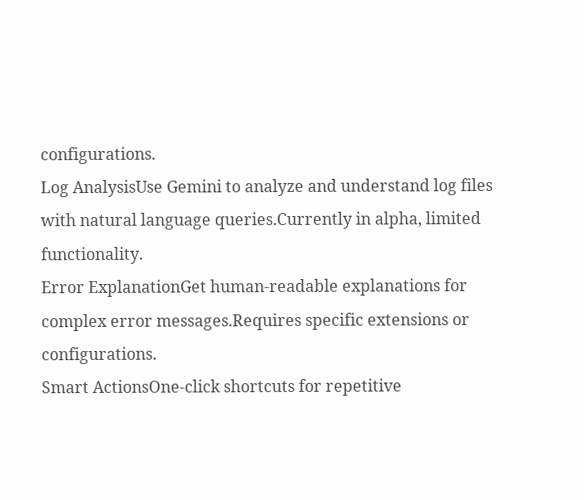configurations.
Log AnalysisUse Gemini to analyze and understand log files with natural language queries.Currently in alpha, limited functionality.
Error ExplanationGet human-readable explanations for complex error messages.Requires specific extensions or configurations.
Smart ActionsOne-click shortcuts for repetitive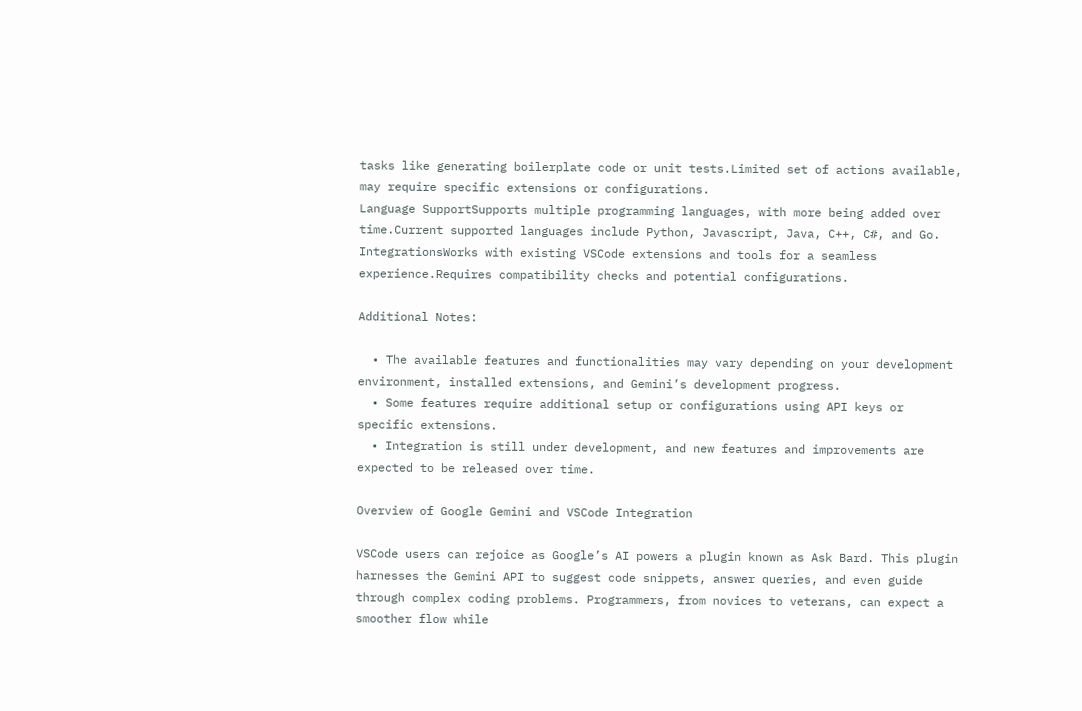tasks like generating boilerplate code or unit tests.Limited set of actions available, may require specific extensions or configurations.
Language SupportSupports multiple programming languages, with more being added over time.Current supported languages include Python, Javascript, Java, C++, C#, and Go.
IntegrationsWorks with existing VSCode extensions and tools for a seamless experience.Requires compatibility checks and potential configurations.

Additional Notes:

  • The available features and functionalities may vary depending on your development environment, installed extensions, and Gemini’s development progress.
  • Some features require additional setup or configurations using API keys or specific extensions.
  • Integration is still under development, and new features and improvements are expected to be released over time.

Overview of Google Gemini and VSCode Integration

VSCode users can rejoice as Google’s AI powers a plugin known as Ask Bard. This plugin harnesses the Gemini API to suggest code snippets, answer queries, and even guide through complex coding problems. Programmers, from novices to veterans, can expect a smoother flow while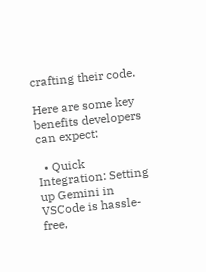crafting their code.

Here are some key benefits developers can expect:

  • Quick Integration: Setting up Gemini in VSCode is hassle-free,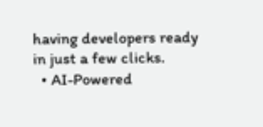having developers ready in just a few clicks.
  • AI-Powered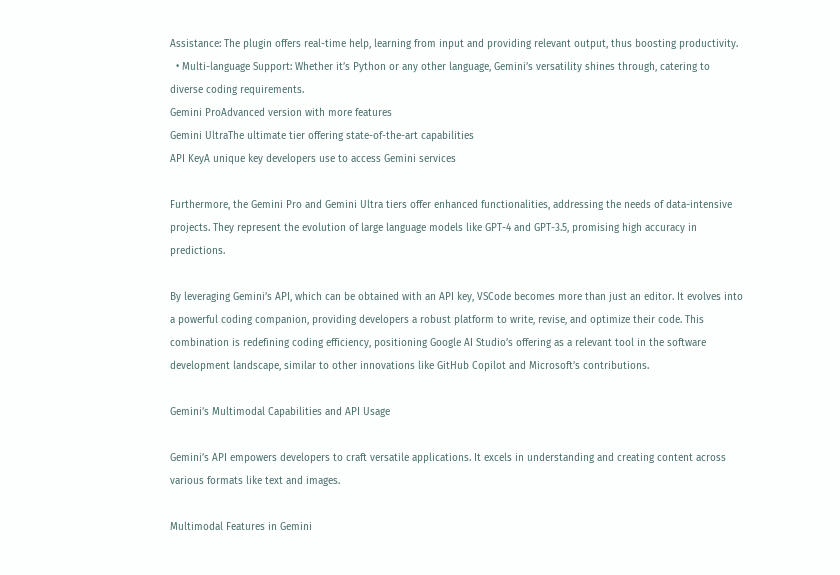Assistance: The plugin offers real-time help, learning from input and providing relevant output, thus boosting productivity.
  • Multi-language Support: Whether it’s Python or any other language, Gemini’s versatility shines through, catering to diverse coding requirements.
Gemini ProAdvanced version with more features
Gemini UltraThe ultimate tier offering state-of-the-art capabilities
API KeyA unique key developers use to access Gemini services

Furthermore, the Gemini Pro and Gemini Ultra tiers offer enhanced functionalities, addressing the needs of data-intensive projects. They represent the evolution of large language models like GPT-4 and GPT-3.5, promising high accuracy in predictions.

By leveraging Gemini’s API, which can be obtained with an API key, VSCode becomes more than just an editor. It evolves into a powerful coding companion, providing developers a robust platform to write, revise, and optimize their code. This combination is redefining coding efficiency, positioning Google AI Studio’s offering as a relevant tool in the software development landscape, similar to other innovations like GitHub Copilot and Microsoft’s contributions.

Gemini’s Multimodal Capabilities and API Usage

Gemini’s API empowers developers to craft versatile applications. It excels in understanding and creating content across various formats like text and images.

Multimodal Features in Gemini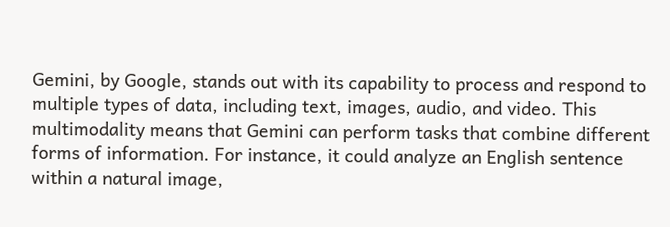Gemini, by Google, stands out with its capability to process and respond to multiple types of data, including text, images, audio, and video. This multimodality means that Gemini can perform tasks that combine different forms of information. For instance, it could analyze an English sentence within a natural image,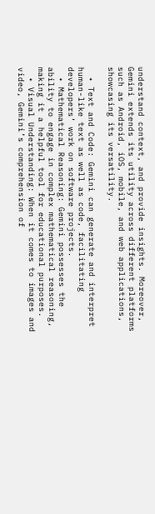understand context, and provide insights. Moreover, Gemini extends its utility across different platforms such as Android, iOS, mobile, and web applications, showcasing its versatility.

  • Text and Code: Gemini can generate and interpret human-like text as well as code, facilitating developers’ work on software projects.
  • Mathematical Reasoning: Gemini possesses the ability to engage in complex mathematical reasoning, making it a helpful tool for educational purposes.
  • Visual Understanding: When it comes to images and video, Gemini’s comprehension of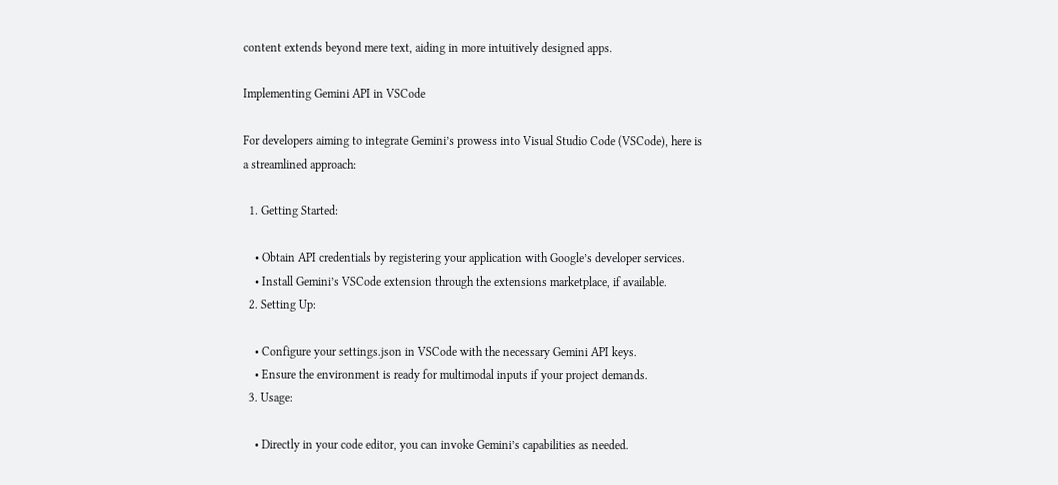content extends beyond mere text, aiding in more intuitively designed apps.

Implementing Gemini API in VSCode

For developers aiming to integrate Gemini’s prowess into Visual Studio Code (VSCode), here is a streamlined approach:

  1. Getting Started:

    • Obtain API credentials by registering your application with Google’s developer services.
    • Install Gemini’s VSCode extension through the extensions marketplace, if available.
  2. Setting Up:

    • Configure your settings.json in VSCode with the necessary Gemini API keys.
    • Ensure the environment is ready for multimodal inputs if your project demands.
  3. Usage:

    • Directly in your code editor, you can invoke Gemini’s capabilities as needed.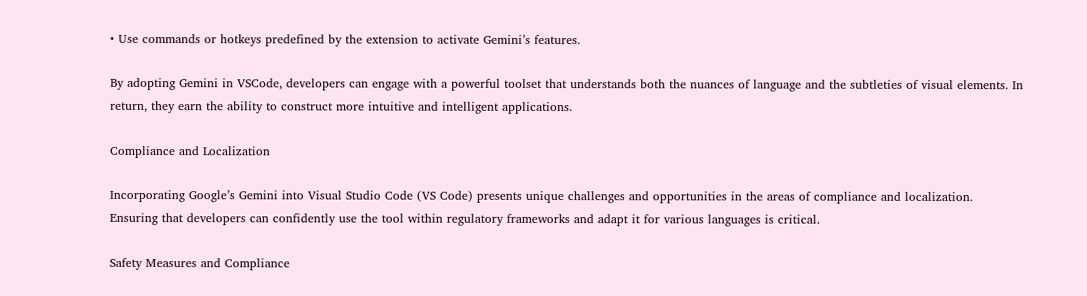• Use commands or hotkeys predefined by the extension to activate Gemini’s features.

By adopting Gemini in VSCode, developers can engage with a powerful toolset that understands both the nuances of language and the subtleties of visual elements. In return, they earn the ability to construct more intuitive and intelligent applications.

Compliance and Localization

Incorporating Google’s Gemini into Visual Studio Code (VS Code) presents unique challenges and opportunities in the areas of compliance and localization. Ensuring that developers can confidently use the tool within regulatory frameworks and adapt it for various languages is critical.

Safety Measures and Compliance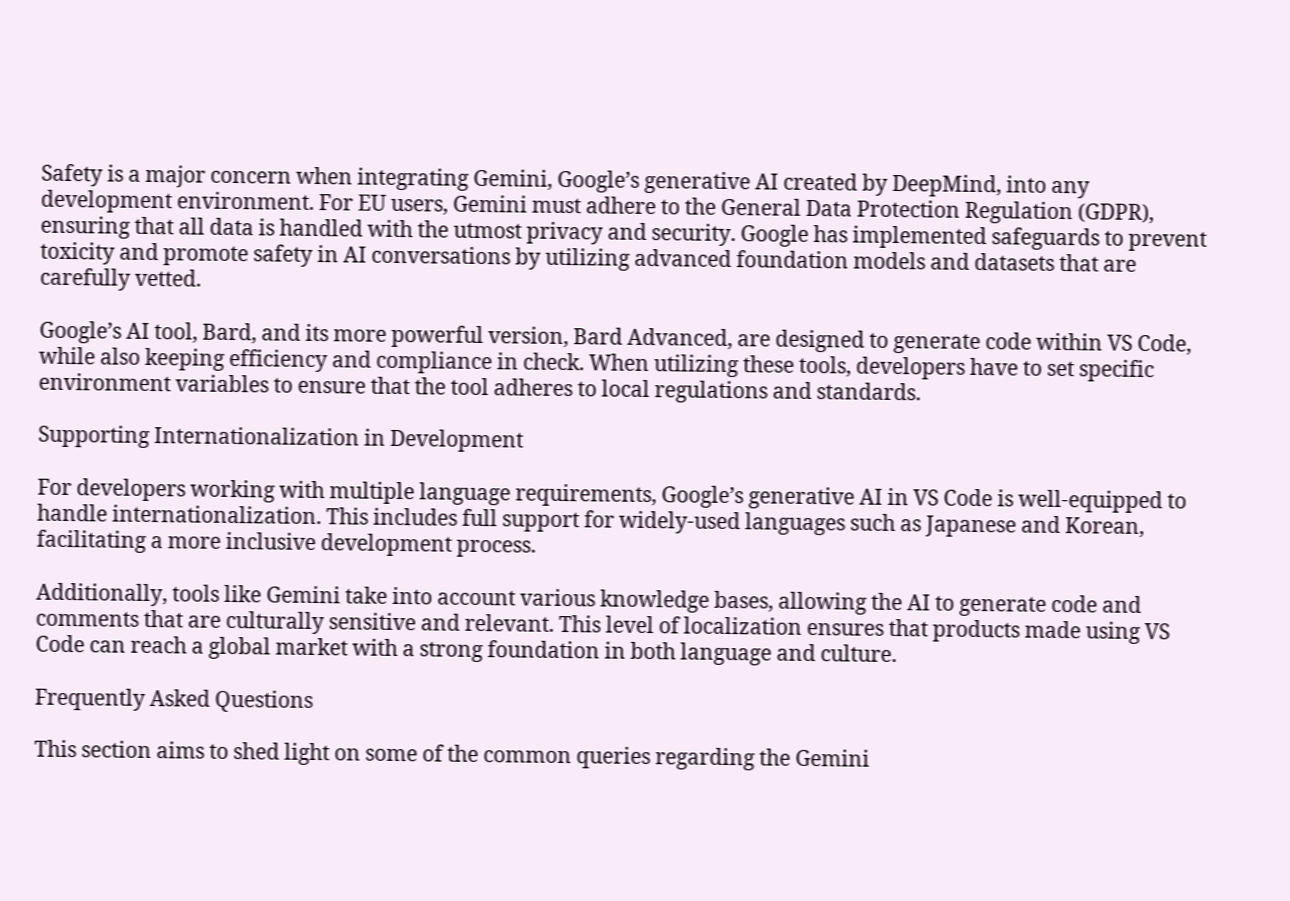Safety is a major concern when integrating Gemini, Google’s generative AI created by DeepMind, into any development environment. For EU users, Gemini must adhere to the General Data Protection Regulation (GDPR), ensuring that all data is handled with the utmost privacy and security. Google has implemented safeguards to prevent toxicity and promote safety in AI conversations by utilizing advanced foundation models and datasets that are carefully vetted.

Google’s AI tool, Bard, and its more powerful version, Bard Advanced, are designed to generate code within VS Code, while also keeping efficiency and compliance in check. When utilizing these tools, developers have to set specific environment variables to ensure that the tool adheres to local regulations and standards.

Supporting Internationalization in Development

For developers working with multiple language requirements, Google’s generative AI in VS Code is well-equipped to handle internationalization. This includes full support for widely-used languages such as Japanese and Korean, facilitating a more inclusive development process.

Additionally, tools like Gemini take into account various knowledge bases, allowing the AI to generate code and comments that are culturally sensitive and relevant. This level of localization ensures that products made using VS Code can reach a global market with a strong foundation in both language and culture.

Frequently Asked Questions

This section aims to shed light on some of the common queries regarding the Gemini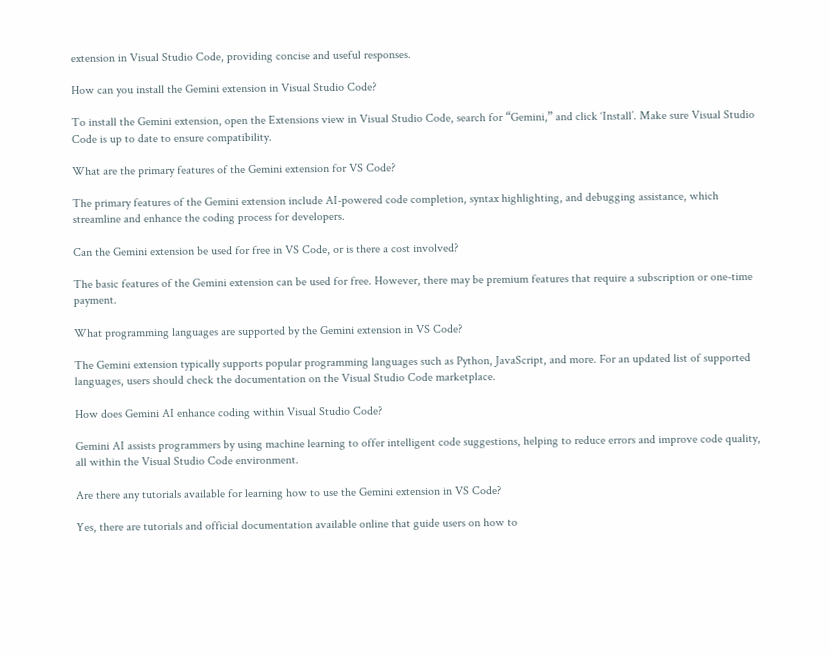extension in Visual Studio Code, providing concise and useful responses.

How can you install the Gemini extension in Visual Studio Code?

To install the Gemini extension, open the Extensions view in Visual Studio Code, search for “Gemini,” and click ‘Install’. Make sure Visual Studio Code is up to date to ensure compatibility.

What are the primary features of the Gemini extension for VS Code?

The primary features of the Gemini extension include AI-powered code completion, syntax highlighting, and debugging assistance, which streamline and enhance the coding process for developers.

Can the Gemini extension be used for free in VS Code, or is there a cost involved?

The basic features of the Gemini extension can be used for free. However, there may be premium features that require a subscription or one-time payment.

What programming languages are supported by the Gemini extension in VS Code?

The Gemini extension typically supports popular programming languages such as Python, JavaScript, and more. For an updated list of supported languages, users should check the documentation on the Visual Studio Code marketplace.

How does Gemini AI enhance coding within Visual Studio Code?

Gemini AI assists programmers by using machine learning to offer intelligent code suggestions, helping to reduce errors and improve code quality, all within the Visual Studio Code environment.

Are there any tutorials available for learning how to use the Gemini extension in VS Code?

Yes, there are tutorials and official documentation available online that guide users on how to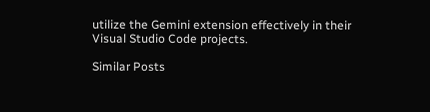utilize the Gemini extension effectively in their Visual Studio Code projects.

Similar Posts